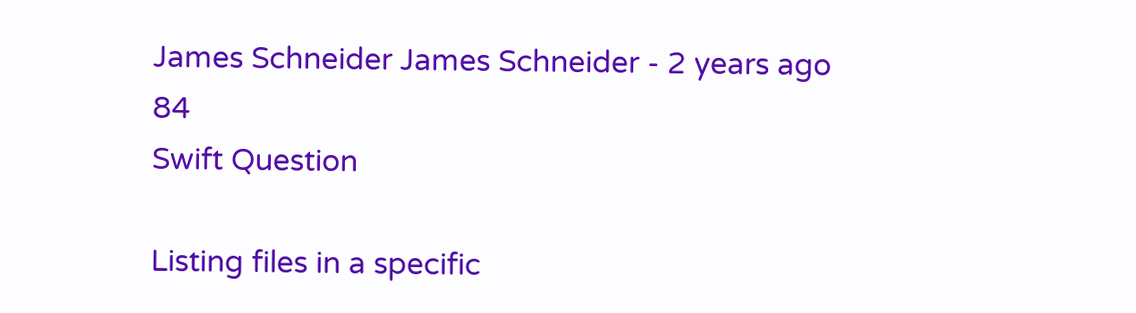James Schneider James Schneider - 2 years ago 84
Swift Question

Listing files in a specific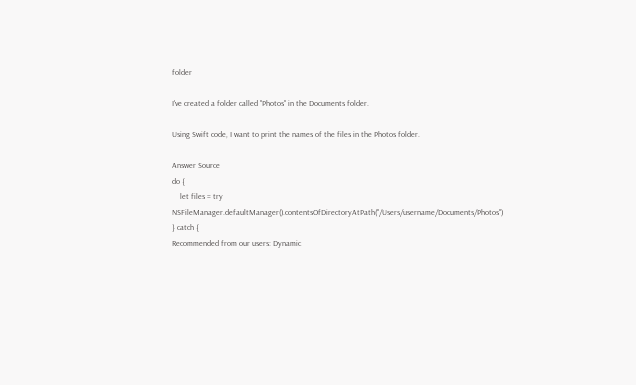folder

I've created a folder called "Photos" in the Documents folder.

Using Swift code, I want to print the names of the files in the Photos folder.

Answer Source
do {
    let files = try NSFileManager.defaultManager().contentsOfDirectoryAtPath("/Users/username/Documents/Photos")
} catch {
Recommended from our users: Dynamic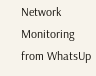Network Monitoring from WhatsUp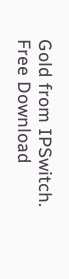Gold from IPSwitch. Free Download